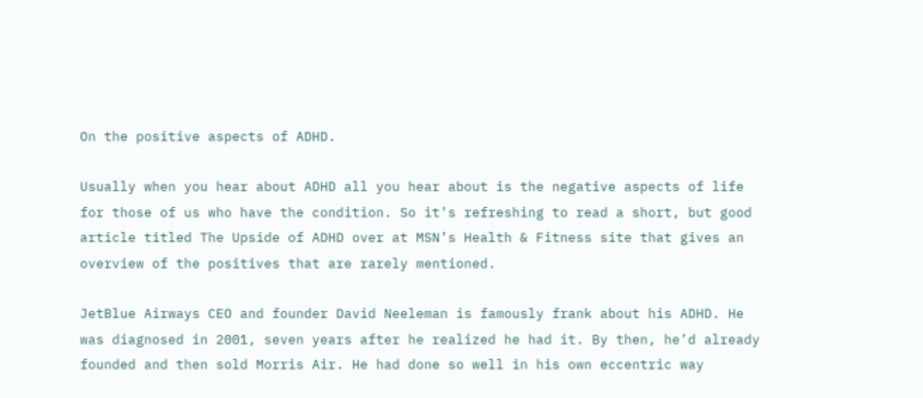On the positive aspects of ADHD.

Usually when you hear about ADHD all you hear about is the negative aspects of life for those of us who have the condition. So it’s refreshing to read a short, but good article titled The Upside of ADHD over at MSN’s Health & Fitness site that gives an overview of the positives that are rarely mentioned.

JetBlue Airways CEO and founder David Neeleman is famously frank about his ADHD. He was diagnosed in 2001, seven years after he realized he had it. By then, he’d already founded and then sold Morris Air. He had done so well in his own eccentric way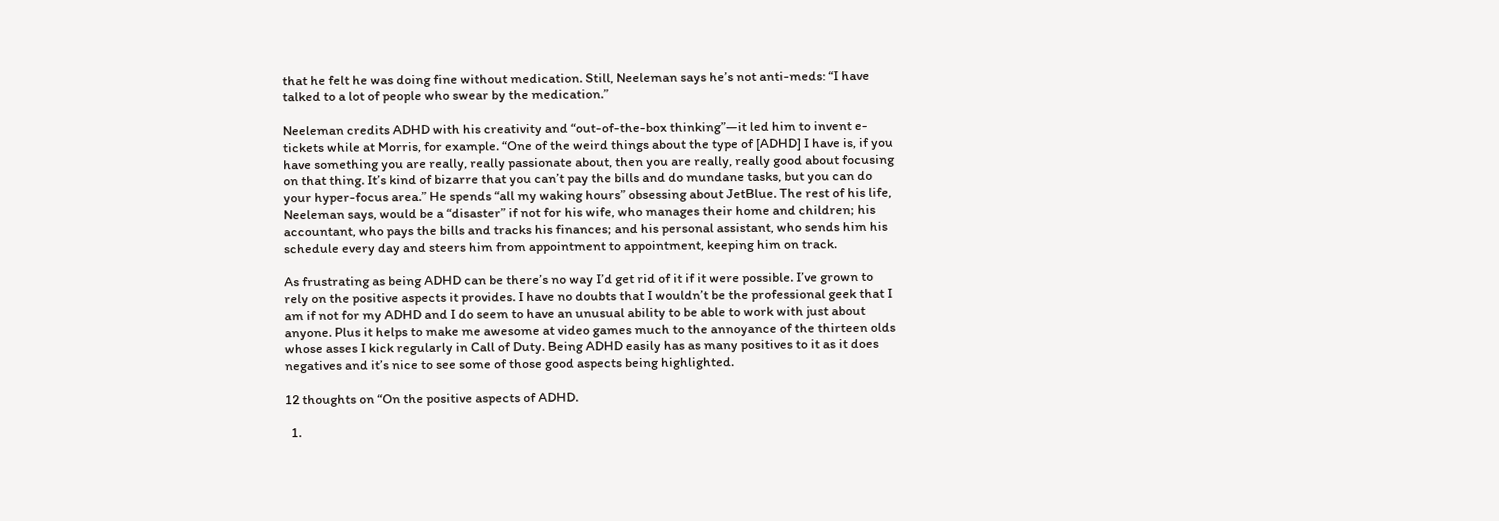that he felt he was doing fine without medication. Still, Neeleman says he’s not anti-meds: “I have talked to a lot of people who swear by the medication.”

Neeleman credits ADHD with his creativity and “out-of-the-box thinking”—it led him to invent e-tickets while at Morris, for example. “One of the weird things about the type of [ADHD] I have is, if you have something you are really, really passionate about, then you are really, really good about focusing on that thing. It’s kind of bizarre that you can’t pay the bills and do mundane tasks, but you can do your hyper-focus area.” He spends “all my waking hours” obsessing about JetBlue. The rest of his life, Neeleman says, would be a “disaster” if not for his wife, who manages their home and children; his accountant, who pays the bills and tracks his finances; and his personal assistant, who sends him his schedule every day and steers him from appointment to appointment, keeping him on track.

As frustrating as being ADHD can be there’s no way I’d get rid of it if it were possible. I’ve grown to rely on the positive aspects it provides. I have no doubts that I wouldn’t be the professional geek that I am if not for my ADHD and I do seem to have an unusual ability to be able to work with just about anyone. Plus it helps to make me awesome at video games much to the annoyance of the thirteen olds whose asses I kick regularly in Call of Duty. Being ADHD easily has as many positives to it as it does negatives and it’s nice to see some of those good aspects being highlighted.

12 thoughts on “On the positive aspects of ADHD.

  1.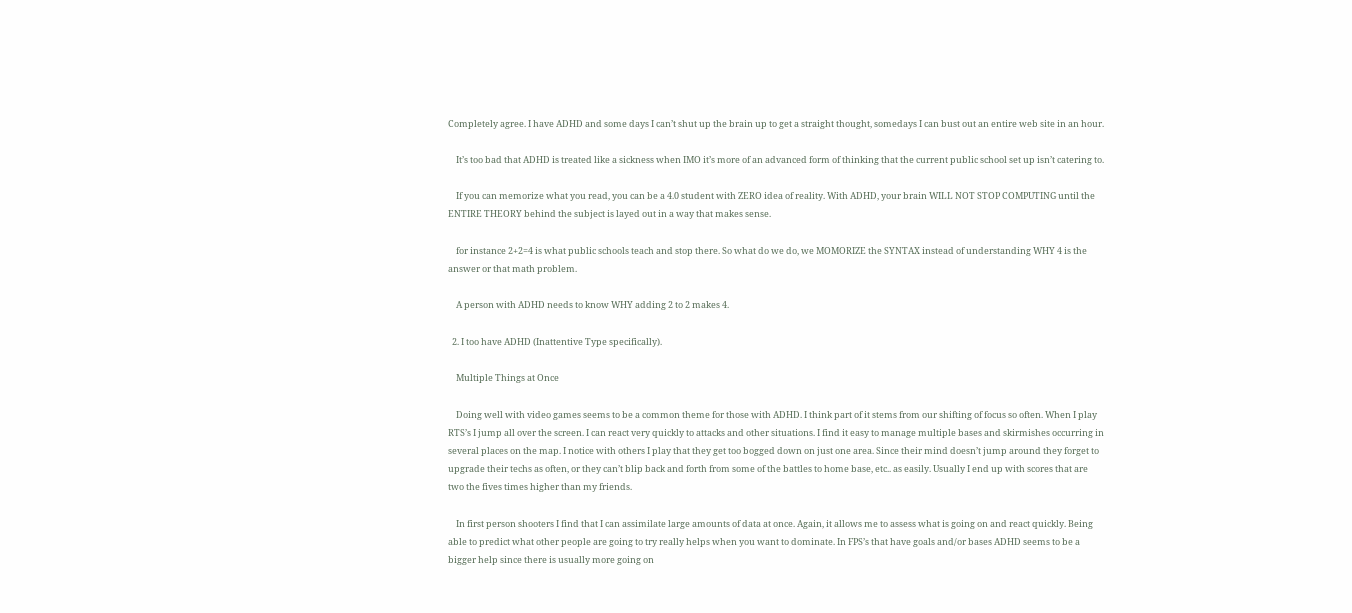Completely agree. I have ADHD and some days I can’t shut up the brain up to get a straight thought, somedays I can bust out an entire web site in an hour.

    It’s too bad that ADHD is treated like a sickness when IMO it’s more of an advanced form of thinking that the current public school set up isn’t catering to.

    If you can memorize what you read, you can be a 4.0 student with ZERO idea of reality. With ADHD, your brain WILL NOT STOP COMPUTING until the ENTIRE THEORY behind the subject is layed out in a way that makes sense.

    for instance 2+2=4 is what public schools teach and stop there. So what do we do, we MOMORIZE the SYNTAX instead of understanding WHY 4 is the answer or that math problem.

    A person with ADHD needs to know WHY adding 2 to 2 makes 4.

  2. I too have ADHD (Inattentive Type specifically).

    Multiple Things at Once

    Doing well with video games seems to be a common theme for those with ADHD. I think part of it stems from our shifting of focus so often. When I play RTS’s I jump all over the screen. I can react very quickly to attacks and other situations. I find it easy to manage multiple bases and skirmishes occurring in several places on the map. I notice with others I play that they get too bogged down on just one area. Since their mind doesn’t jump around they forget to upgrade their techs as often, or they can’t blip back and forth from some of the battles to home base, etc.. as easily. Usually I end up with scores that are two the fives times higher than my friends.

    In first person shooters I find that I can assimilate large amounts of data at once. Again, it allows me to assess what is going on and react quickly. Being able to predict what other people are going to try really helps when you want to dominate. In FPS’s that have goals and/or bases ADHD seems to be a bigger help since there is usually more going on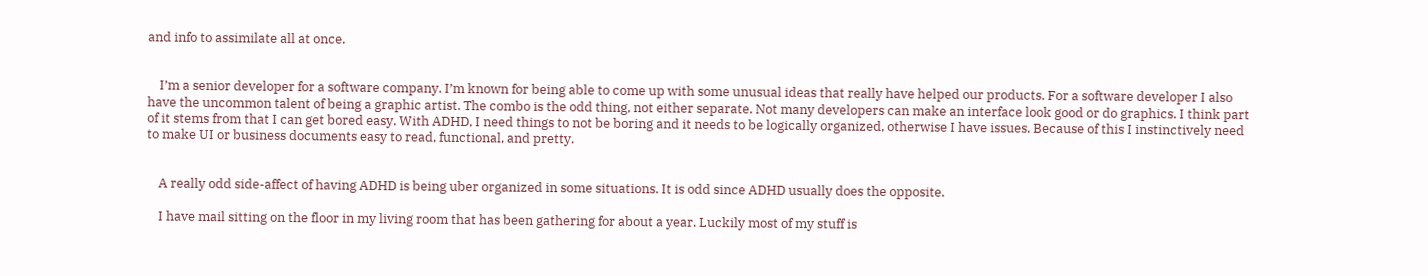and info to assimilate all at once.


    I’m a senior developer for a software company. I’m known for being able to come up with some unusual ideas that really have helped our products. For a software developer I also have the uncommon talent of being a graphic artist. The combo is the odd thing, not either separate. Not many developers can make an interface look good or do graphics. I think part of it stems from that I can get bored easy. With ADHD, I need things to not be boring and it needs to be logically organized, otherwise I have issues. Because of this I instinctively need to make UI or business documents easy to read, functional, and pretty.


    A really odd side-affect of having ADHD is being uber organized in some situations. It is odd since ADHD usually does the opposite.

    I have mail sitting on the floor in my living room that has been gathering for about a year. Luckily most of my stuff is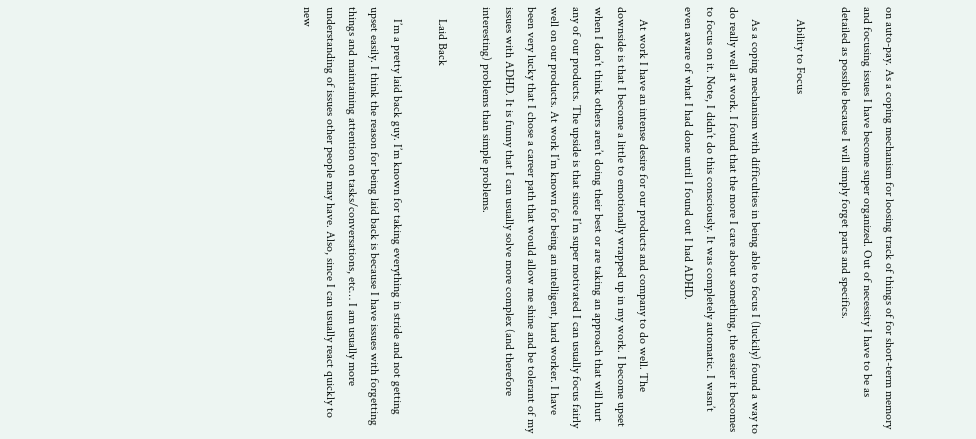on auto-pay. As a coping mechanism for loosing track of things of for short-term memory and focusing issues I have become super organized. Out of necessity I have to be as detailed as possible because I will simply forget parts and specifics.

    Ability to Focus

    As a coping mechanism with difficulties in being able to focus I (luckily) found a way to do really well at work. I found that the more I care about something, the easier it becomes to focus on it. Note, I didn’t do this consciously. It was completely automatic. I wasn’t even aware of what I had done until I found out I had ADHD.

    At work I have an intense desire for our products and company to do well. The downside is that I become a little to emotionally wrapped up in my work. I become upset when I don’t think others aren’t doing their best or are taking an approach that will hurt any of our products. The upside is that since I’m super motivated I can usually focus fairly well on our products. At work I’m known for being an intelligent, hard worker. I have been very lucky that I chose a career path that would allow me shine and be tolerant of my issues with ADHD. It is funny that I can usually solve more complex (and therefore interesting) problems than simple problems.

    Laid Back

    I’m a pretty laid back guy. I’m known for taking everything in stride and not getting upset easily. I think the reason for being laid back is because I have issues with forgetting things and maintaining attention on tasks/conversations, etc… I am usually more understanding of issues other people may have. Also, since I can usually react quickly to new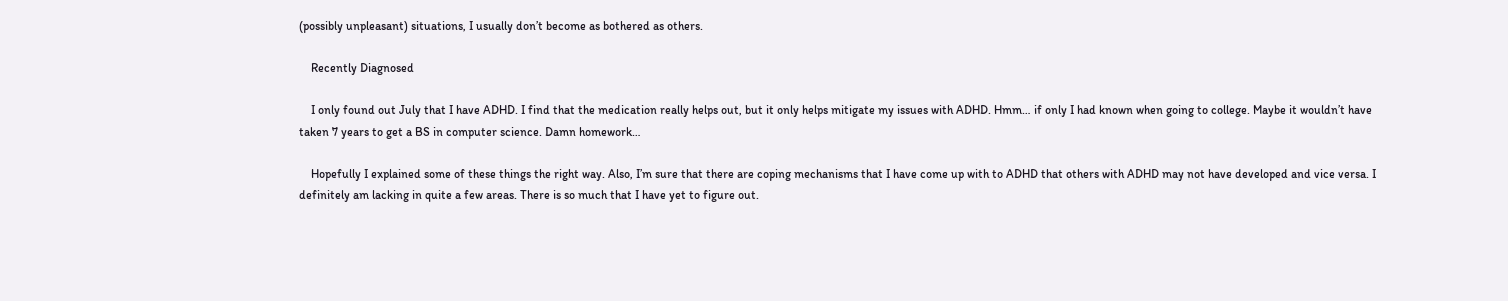(possibly unpleasant) situations, I usually don’t become as bothered as others.

    Recently Diagnosed

    I only found out July that I have ADHD. I find that the medication really helps out, but it only helps mitigate my issues with ADHD. Hmm… if only I had known when going to college. Maybe it wouldn’t have taken 7 years to get a BS in computer science. Damn homework…

    Hopefully I explained some of these things the right way. Also, I’m sure that there are coping mechanisms that I have come up with to ADHD that others with ADHD may not have developed and vice versa. I definitely am lacking in quite a few areas. There is so much that I have yet to figure out.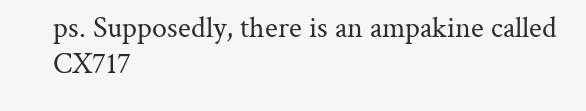ps. Supposedly, there is an ampakine called CX717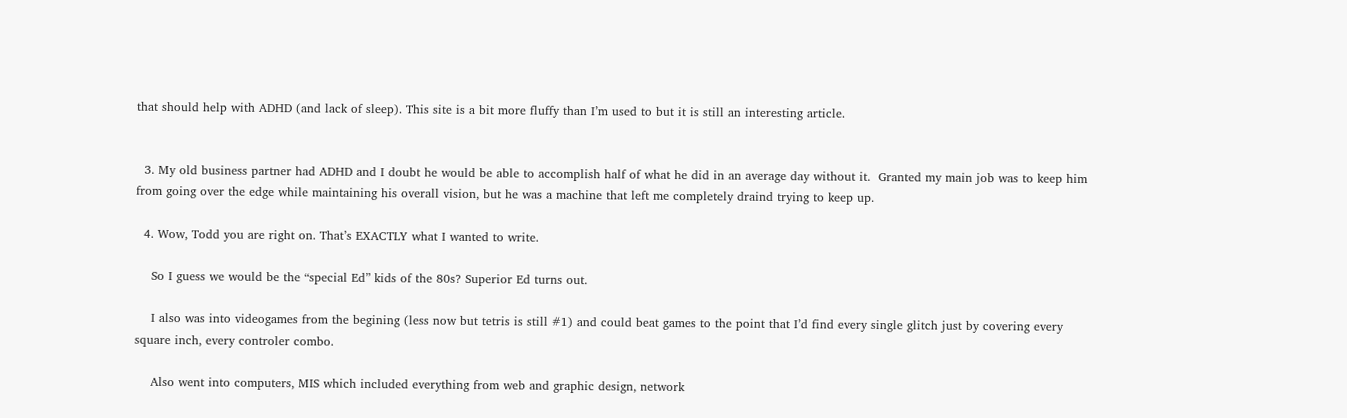that should help with ADHD (and lack of sleep). This site is a bit more fluffy than I’m used to but it is still an interesting article.


  3. My old business partner had ADHD and I doubt he would be able to accomplish half of what he did in an average day without it.  Granted my main job was to keep him from going over the edge while maintaining his overall vision, but he was a machine that left me completely draind trying to keep up.

  4. Wow, Todd you are right on. That’s EXACTLY what I wanted to write.

    So I guess we would be the “special Ed” kids of the 80s? Superior Ed turns out.

    I also was into videogames from the begining (less now but tetris is still #1) and could beat games to the point that I’d find every single glitch just by covering every square inch, every controler combo.

    Also went into computers, MIS which included everything from web and graphic design, network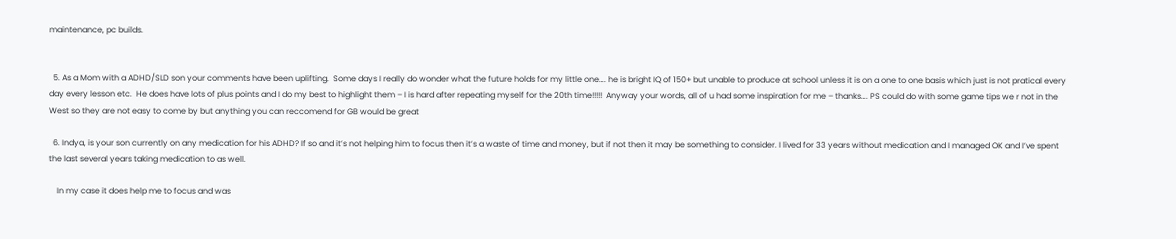maintenance, pc builds.


  5. As a Mom with a ADHD/SLD son your comments have been uplifting.  Some days I really do wonder what the future holds for my little one…. he is bright IQ of 150+ but unable to produce at school unless it is on a one to one basis which just is not pratical every day every lesson etc.  He does have lots of plus points and I do my best to highlight them – I is hard after repeating myself for the 20th time!!!!!  Anyway your words, all of u had some inspiration for me – thanks…. PS could do with some game tips we r not in the West so they are not easy to come by but anything you can reccomend for GB would be great

  6. Indya, is your son currently on any medication for his ADHD? If so and it’s not helping him to focus then it’s a waste of time and money, but if not then it may be something to consider. I lived for 33 years without medication and I managed OK and I’ve spent the last several years taking medication to as well.

    In my case it does help me to focus and was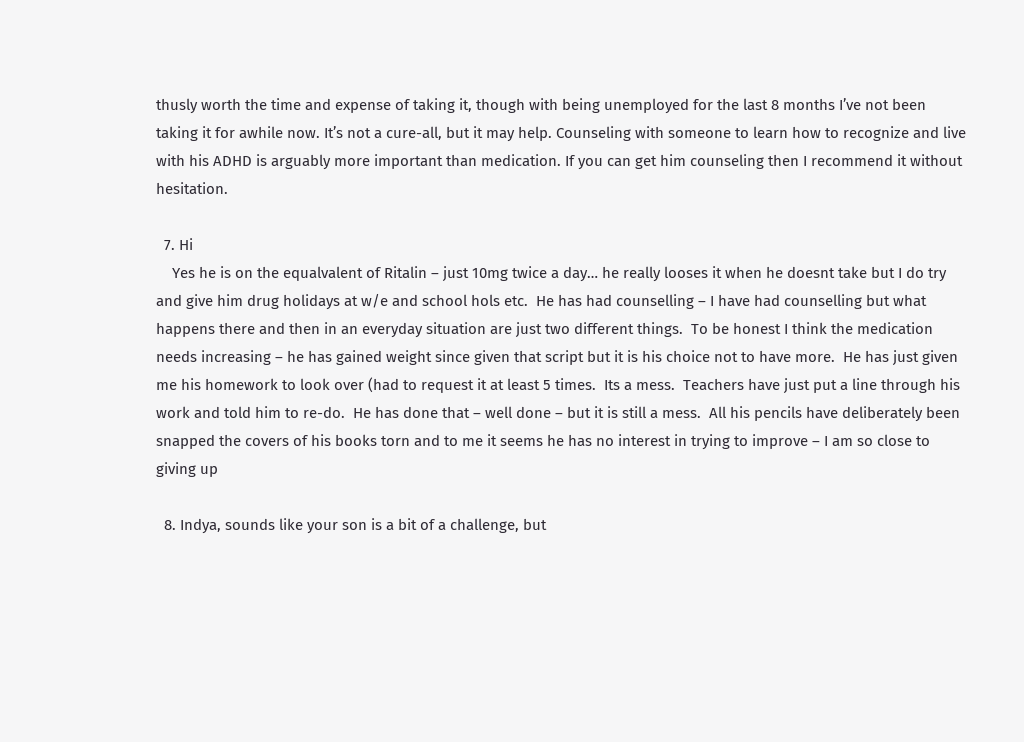thusly worth the time and expense of taking it, though with being unemployed for the last 8 months I’ve not been taking it for awhile now. It’s not a cure-all, but it may help. Counseling with someone to learn how to recognize and live with his ADHD is arguably more important than medication. If you can get him counseling then I recommend it without hesitation.

  7. Hi
    Yes he is on the equalvalent of Ritalin – just 10mg twice a day… he really looses it when he doesnt take but I do try and give him drug holidays at w/e and school hols etc.  He has had counselling – I have had counselling but what happens there and then in an everyday situation are just two different things.  To be honest I think the medication needs increasing – he has gained weight since given that script but it is his choice not to have more.  He has just given me his homework to look over (had to request it at least 5 times.  Its a mess.  Teachers have just put a line through his work and told him to re-do.  He has done that – well done – but it is still a mess.  All his pencils have deliberately been snapped the covers of his books torn and to me it seems he has no interest in trying to improve – I am so close to giving up

  8. Indya, sounds like your son is a bit of a challenge, but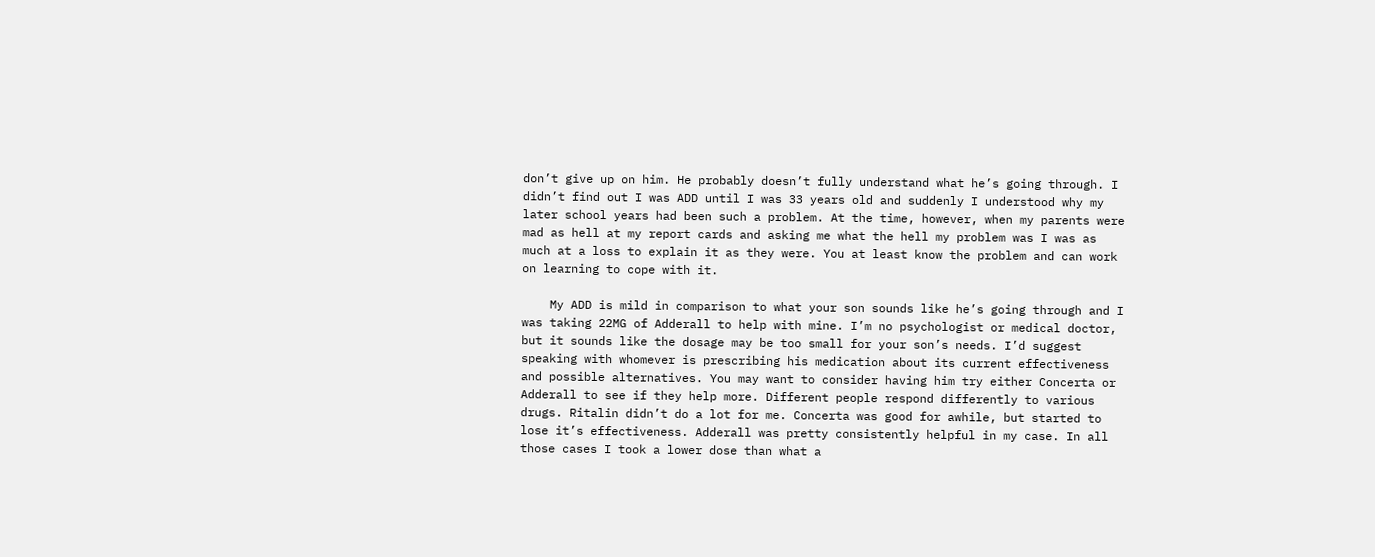don’t give up on him. He probably doesn’t fully understand what he’s going through. I didn’t find out I was ADD until I was 33 years old and suddenly I understood why my later school years had been such a problem. At the time, however, when my parents were mad as hell at my report cards and asking me what the hell my problem was I was as much at a loss to explain it as they were. You at least know the problem and can work on learning to cope with it.

    My ADD is mild in comparison to what your son sounds like he’s going through and I was taking 22MG of Adderall to help with mine. I’m no psychologist or medical doctor, but it sounds like the dosage may be too small for your son’s needs. I’d suggest speaking with whomever is prescribing his medication about its current effectiveness and possible alternatives. You may want to consider having him try either Concerta or Adderall to see if they help more. Different people respond differently to various drugs. Ritalin didn’t do a lot for me. Concerta was good for awhile, but started to lose it’s effectiveness. Adderall was pretty consistently helpful in my case. In all those cases I took a lower dose than what a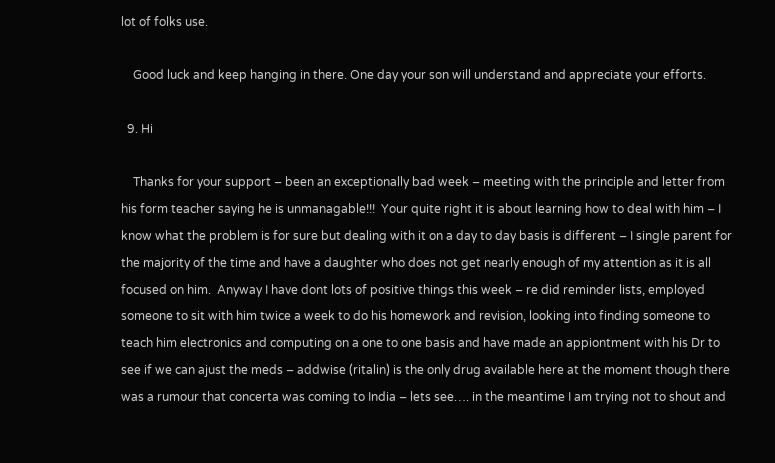lot of folks use.

    Good luck and keep hanging in there. One day your son will understand and appreciate your efforts.

  9. Hi

    Thanks for your support – been an exceptionally bad week – meeting with the principle and letter from his form teacher saying he is unmanagable!!!  Your quite right it is about learning how to deal with him – I know what the problem is for sure but dealing with it on a day to day basis is different – I single parent for the majority of the time and have a daughter who does not get nearly enough of my attention as it is all focused on him.  Anyway I have dont lots of positive things this week – re did reminder lists, employed someone to sit with him twice a week to do his homework and revision, looking into finding someone to teach him electronics and computing on a one to one basis and have made an appiontment with his Dr to see if we can ajust the meds – addwise (ritalin) is the only drug available here at the moment though there was a rumour that concerta was coming to India – lets see…. in the meantime I am trying not to shout and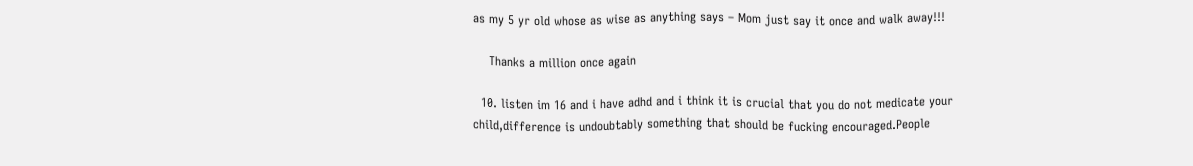as my 5 yr old whose as wise as anything says – Mom just say it once and walk away!!!

    Thanks a million once again

  10. listen im 16 and i have adhd and i think it is crucial that you do not medicate your child,difference is undoubtably something that should be fucking encouraged.People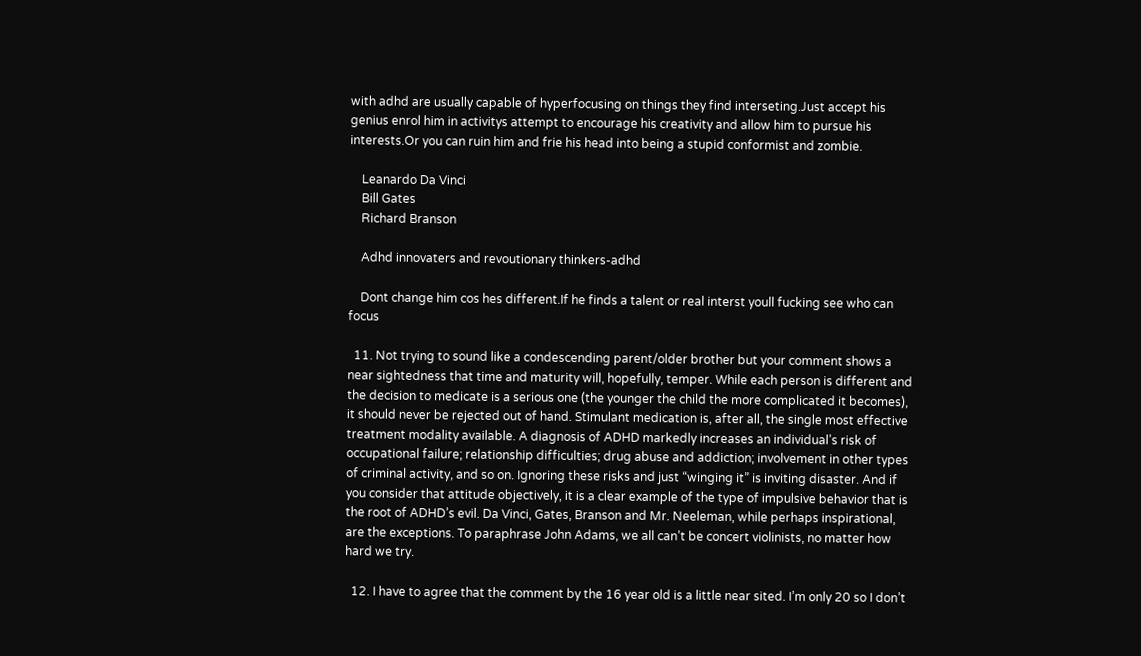with adhd are usually capable of hyperfocusing on things they find interseting.Just accept his genius enrol him in activitys attempt to encourage his creativity and allow him to pursue his interests.Or you can ruin him and frie his head into being a stupid conformist and zombie.

    Leanardo Da Vinci
    Bill Gates
    Richard Branson

    Adhd innovaters and revoutionary thinkers-adhd

    Dont change him cos hes different.If he finds a talent or real interst youll fucking see who can focus

  11. Not trying to sound like a condescending parent/older brother but your comment shows a near sightedness that time and maturity will, hopefully, temper. While each person is different and the decision to medicate is a serious one (the younger the child the more complicated it becomes), it should never be rejected out of hand. Stimulant medication is, after all, the single most effective treatment modality available. A diagnosis of ADHD markedly increases an individual’s risk of occupational failure; relationship difficulties; drug abuse and addiction; involvement in other types of criminal activity, and so on. Ignoring these risks and just “winging it” is inviting disaster. And if you consider that attitude objectively, it is a clear example of the type of impulsive behavior that is the root of ADHD’s evil. Da Vinci, Gates, Branson and Mr. Neeleman, while perhaps inspirational, are the exceptions. To paraphrase John Adams, we all can’t be concert violinists, no matter how hard we try.

  12. I have to agree that the comment by the 16 year old is a little near sited. I’m only 20 so I don’t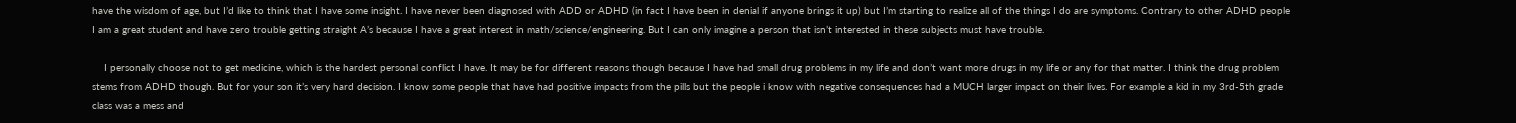have the wisdom of age, but I’d like to think that I have some insight. I have never been diagnosed with ADD or ADHD (in fact I have been in denial if anyone brings it up) but I’m starting to realize all of the things I do are symptoms. Contrary to other ADHD people I am a great student and have zero trouble getting straight A’s because I have a great interest in math/science/engineering. But I can only imagine a person that isn’t interested in these subjects must have trouble.

    I personally choose not to get medicine, which is the hardest personal conflict I have. It may be for different reasons though because I have had small drug problems in my life and don’t want more drugs in my life or any for that matter. I think the drug problem stems from ADHD though. But for your son it’s very hard decision. I know some people that have had positive impacts from the pills but the people i know with negative consequences had a MUCH larger impact on their lives. For example a kid in my 3rd-5th grade class was a mess and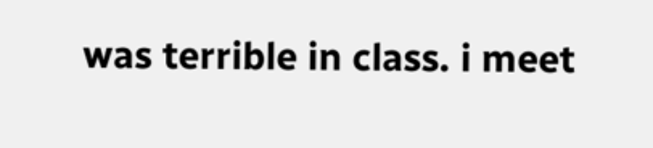was terrible in class. i meet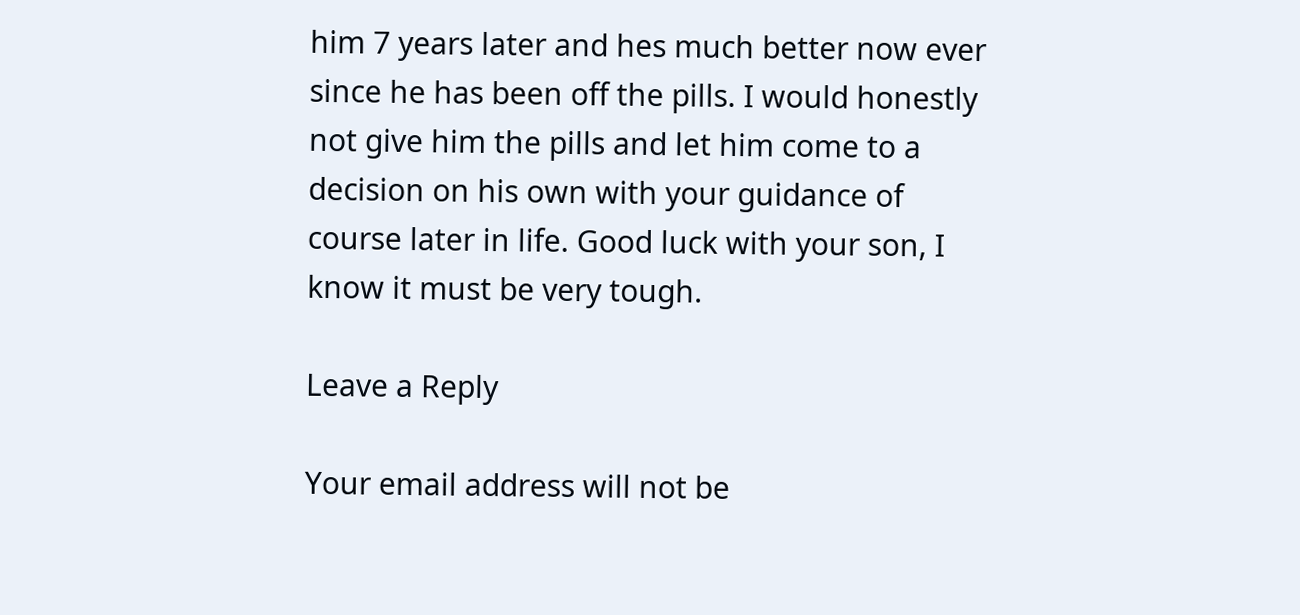him 7 years later and hes much better now ever since he has been off the pills. I would honestly not give him the pills and let him come to a decision on his own with your guidance of course later in life. Good luck with your son, I know it must be very tough.

Leave a Reply

Your email address will not be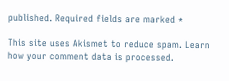published. Required fields are marked *

This site uses Akismet to reduce spam. Learn how your comment data is processed.